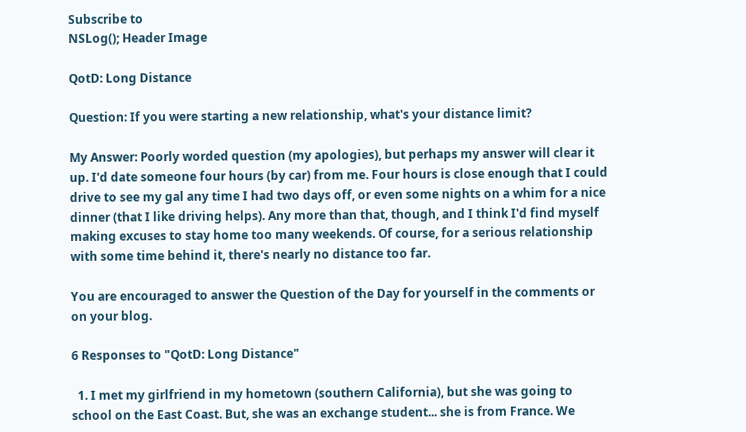Subscribe to
NSLog(); Header Image

QotD: Long Distance

Question: If you were starting a new relationship, what's your distance limit?

My Answer: Poorly worded question (my apologies), but perhaps my answer will clear it up. I'd date someone four hours (by car) from me. Four hours is close enough that I could drive to see my gal any time I had two days off, or even some nights on a whim for a nice dinner (that I like driving helps). Any more than that, though, and I think I'd find myself making excuses to stay home too many weekends. Of course, for a serious relationship with some time behind it, there's nearly no distance too far.

You are encouraged to answer the Question of the Day for yourself in the comments or on your blog.

6 Responses to "QotD: Long Distance"

  1. I met my girlfriend in my hometown (southern California), but she was going to school on the East Coast. But, she was an exchange student... she is from France. We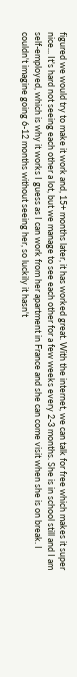figured we would try to make it work and, 15+ months later, it has worked great. With the internet, we can talk for free which makes it super nice... It's hard not seeing each other a lot, but we manage to see each other for a few weeks every 2-3 months. She is in school still and I am self-employed, which is why it works I guess as I can work from her apartment in France and she can come visit when she is on break. I couldn't imagine going 6-12 months without seeing her, so luckily it hasn't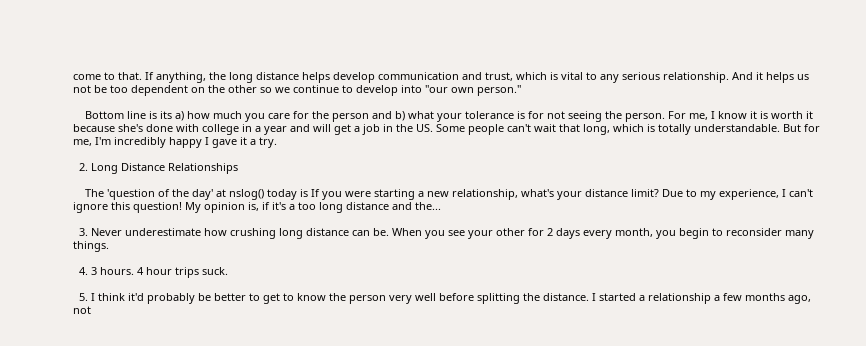come to that. If anything, the long distance helps develop communication and trust, which is vital to any serious relationship. And it helps us not be too dependent on the other so we continue to develop into "our own person."

    Bottom line is its a) how much you care for the person and b) what your tolerance is for not seeing the person. For me, I know it is worth it because she's done with college in a year and will get a job in the US. Some people can't wait that long, which is totally understandable. But for me, I'm incredibly happy I gave it a try.

  2. Long Distance Relationships

    The 'question of the day' at nslog() today is If you were starting a new relationship, what's your distance limit? Due to my experience, I can't ignore this question! My opinion is, if it's a too long distance and the...

  3. Never underestimate how crushing long distance can be. When you see your other for 2 days every month, you begin to reconsider many things.

  4. 3 hours. 4 hour trips suck.

  5. I think it'd probably be better to get to know the person very well before splitting the distance. I started a relationship a few months ago, not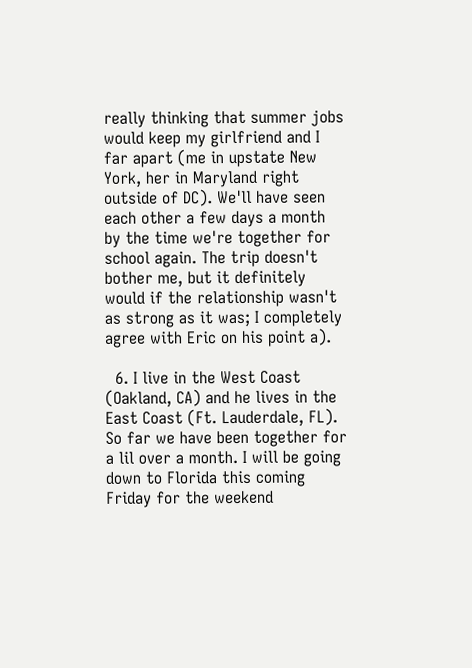really thinking that summer jobs would keep my girlfriend and I far apart (me in upstate New York, her in Maryland right outside of DC). We'll have seen each other a few days a month by the time we're together for school again. The trip doesn't bother me, but it definitely would if the relationship wasn't as strong as it was; I completely agree with Eric on his point a).

  6. I live in the West Coast (Oakland, CA) and he lives in the East Coast (Ft. Lauderdale, FL). So far we have been together for a lil over a month. I will be going down to Florida this coming Friday for the weekend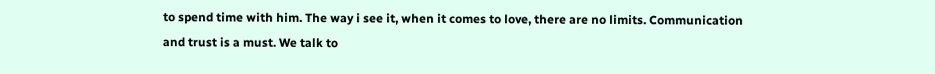to spend time with him. The way i see it, when it comes to love, there are no limits. Communication and trust is a must. We talk to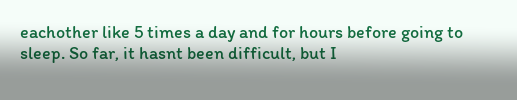eachother like 5 times a day and for hours before going to sleep. So far, it hasnt been difficult, but I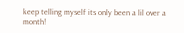keep telling myself its only been a lil over a month!